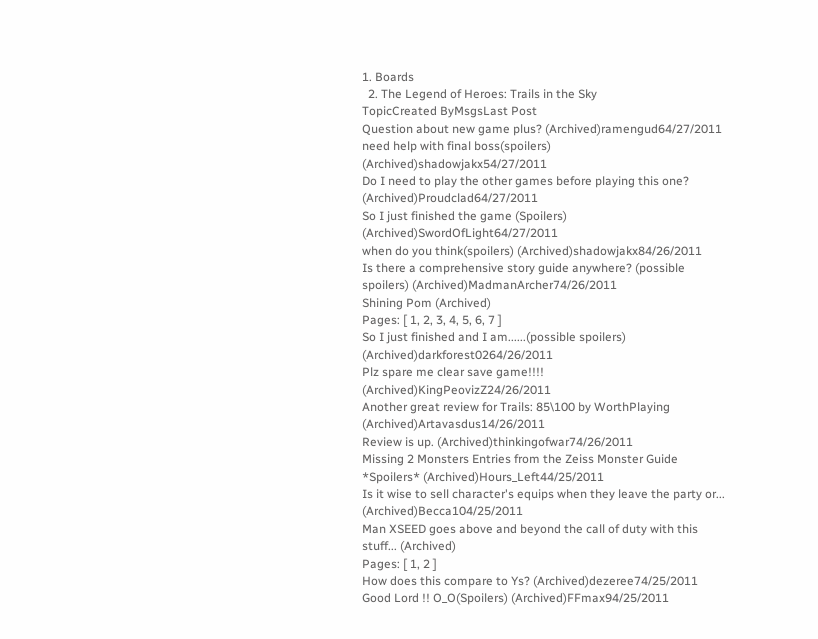1. Boards
  2. The Legend of Heroes: Trails in the Sky
TopicCreated ByMsgsLast Post
Question about new game plus? (Archived)ramengud64/27/2011
need help with final boss(spoilers) (Archived)shadowjakx54/27/2011
Do I need to play the other games before playing this one? (Archived)Proudclad64/27/2011
So I just finished the game (Spoilers) (Archived)SwordOfLight64/27/2011
when do you think(spoilers) (Archived)shadowjakx84/26/2011
Is there a comprehensive story guide anywhere? (possible spoilers) (Archived)MadmanArcher74/26/2011
Shining Pom (Archived)
Pages: [ 1, 2, 3, 4, 5, 6, 7 ]
So I just finished and I am......(possible spoilers) (Archived)darkforest0264/26/2011
Plz spare me clear save game!!!! (Archived)KingPeovizZ24/26/2011
Another great review for Trails: 85\100 by WorthPlaying (Archived)Artavasdus14/26/2011
Review is up. (Archived)thinkingofwar74/26/2011
Missing 2 Monsters Entries from the Zeiss Monster Guide *Spoilers* (Archived)Hours_Left44/25/2011
Is it wise to sell character's equips when they leave the party or... (Archived)Becca104/25/2011
Man XSEED goes above and beyond the call of duty with this stuff... (Archived)
Pages: [ 1, 2 ]
How does this compare to Ys? (Archived)dezeree74/25/2011
Good Lord !! O_O(Spoilers) (Archived)FFmax94/25/2011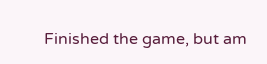Finished the game, but am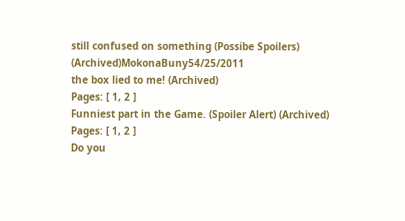still confused on something (Possibe Spoilers) (Archived)MokonaBuny54/25/2011
the box lied to me! (Archived)
Pages: [ 1, 2 ]
Funniest part in the Game. (Spoiler Alert) (Archived)
Pages: [ 1, 2 ]
Do you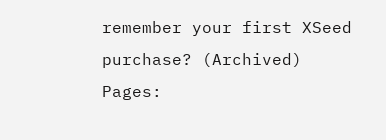remember your first XSeed purchase? (Archived)
Pages: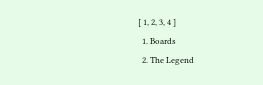[ 1, 2, 3, 4 ]
  1. Boards
  2. The Legend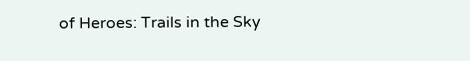of Heroes: Trails in the Sky